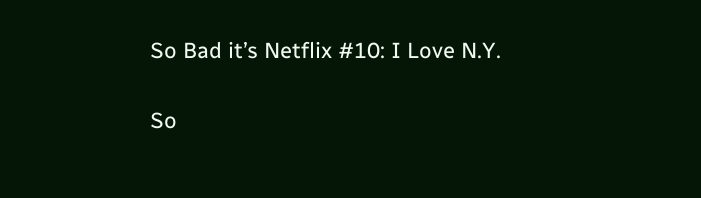So Bad it’s Netflix #10: I Love N.Y.

So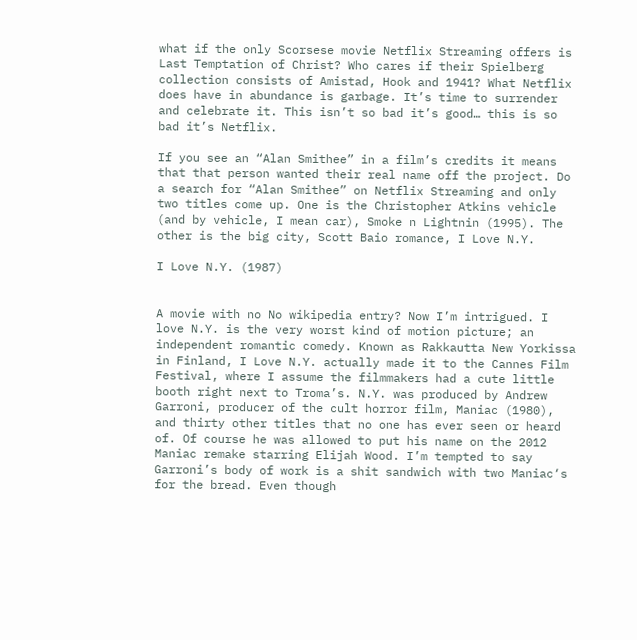what if the only Scorsese movie Netflix Streaming offers is Last Temptation of Christ? Who cares if their Spielberg collection consists of Amistad, Hook and 1941? What Netflix does have in abundance is garbage. It’s time to surrender and celebrate it. This isn’t so bad it’s good… this is so bad it’s Netflix.

If you see an “Alan Smithee” in a film’s credits it means that that person wanted their real name off the project. Do a search for “Alan Smithee” on Netflix Streaming and only two titles come up. One is the Christopher Atkins vehicle (and by vehicle, I mean car), Smoke n Lightnin (1995). The other is the big city, Scott Baio romance, I Love N.Y.

I Love N.Y. (1987)


A movie with no No wikipedia entry? Now I’m intrigued. I love N.Y. is the very worst kind of motion picture; an independent romantic comedy. Known as Rakkautta New Yorkissa in Finland, I Love N.Y. actually made it to the Cannes Film Festival, where I assume the filmmakers had a cute little booth right next to Troma’s. N.Y. was produced by Andrew Garroni, producer of the cult horror film, Maniac (1980), and thirty other titles that no one has ever seen or heard of. Of course he was allowed to put his name on the 2012 Maniac remake starring Elijah Wood. I’m tempted to say Garroni’s body of work is a shit sandwich with two Maniac‘s for the bread. Even though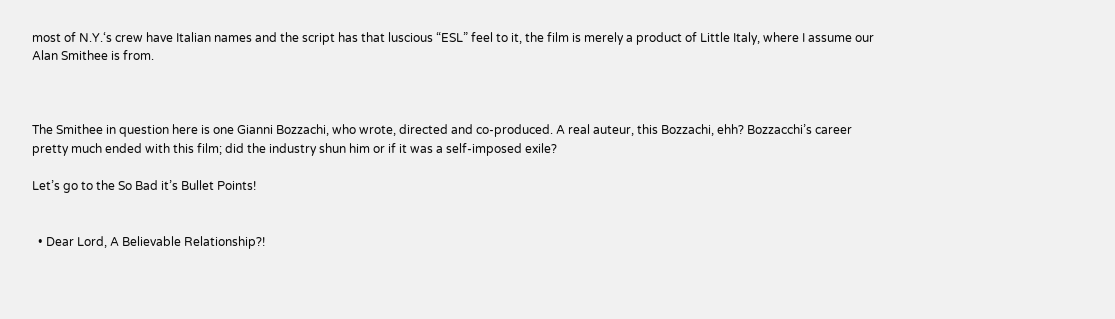most of N.Y.‘s crew have Italian names and the script has that luscious “ESL” feel to it, the film is merely a product of Little Italy, where I assume our Alan Smithee is from.



The Smithee in question here is one Gianni Bozzachi, who wrote, directed and co-produced. A real auteur, this Bozzachi, ehh? Bozzacchi’s career pretty much ended with this film; did the industry shun him or if it was a self-imposed exile?

Let’s go to the So Bad it’s Bullet Points!


  • Dear Lord, A Believable Relationship?!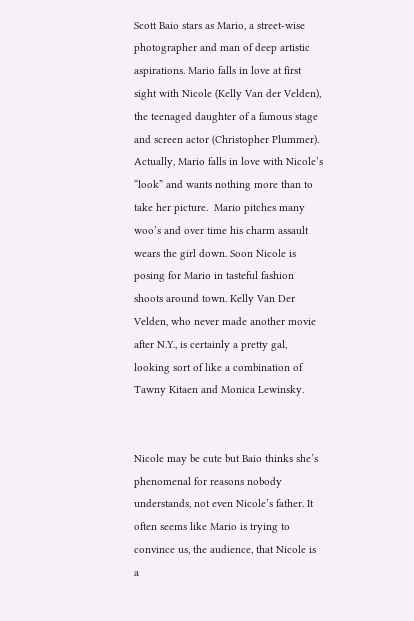Scott Baio stars as Mario, a street-wise photographer and man of deep artistic aspirations. Mario falls in love at first sight with Nicole (Kelly Van der Velden), the teenaged daughter of a famous stage and screen actor (Christopher Plummer). Actually, Mario falls in love with Nicole’s “look” and wants nothing more than to take her picture.  Mario pitches many woo’s and over time his charm assault wears the girl down. Soon Nicole is posing for Mario in tasteful fashion shoots around town. Kelly Van Der Velden, who never made another movie after N.Y., is certainly a pretty gal, looking sort of like a combination of Tawny Kitaen and Monica Lewinsky.


Nicole may be cute but Baio thinks she’s phenomenal for reasons nobody understands, not even Nicole’s father. It often seems like Mario is trying to convince us, the audience, that Nicole is a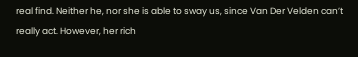real find. Neither he, nor she is able to sway us, since Van Der Velden can’t really act. However, her rich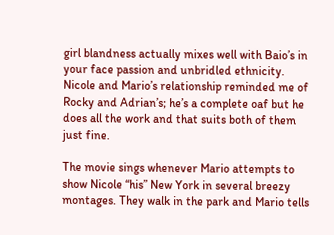girl blandness actually mixes well with Baio’s in your face passion and unbridled ethnicity. Nicole and Mario’s relationship reminded me of Rocky and Adrian’s; he’s a complete oaf but he does all the work and that suits both of them just fine.

The movie sings whenever Mario attempts to show Nicole “his” New York in several breezy montages. They walk in the park and Mario tells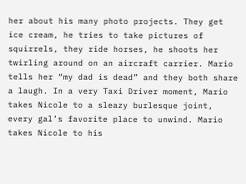her about his many photo projects. They get ice cream, he tries to take pictures of squirrels, they ride horses, he shoots her twirling around on an aircraft carrier. Mario tells her “my dad is dead” and they both share a laugh. In a very Taxi Driver moment, Mario takes Nicole to a sleazy burlesque joint, every gal’s favorite place to unwind. Mario takes Nicole to his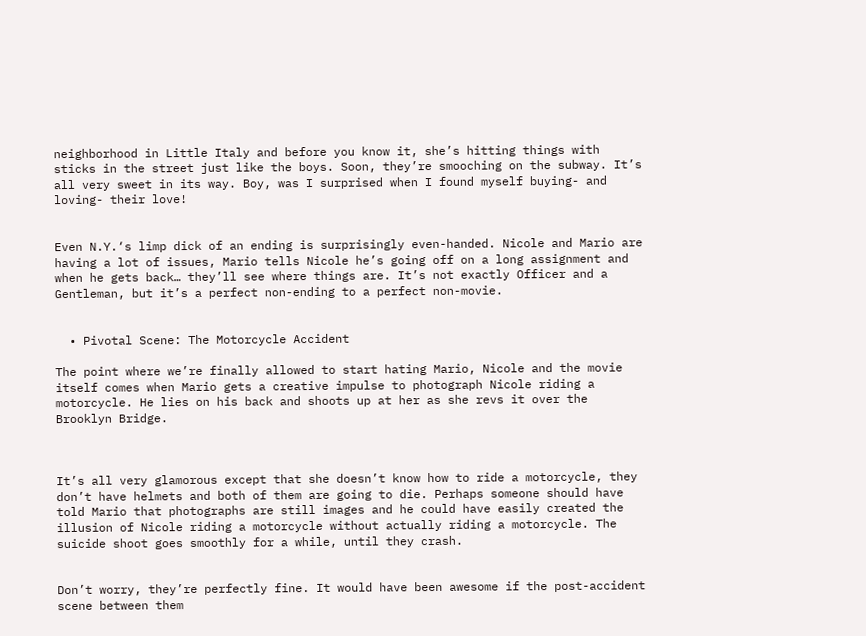neighborhood in Little Italy and before you know it, she’s hitting things with sticks in the street just like the boys. Soon, they’re smooching on the subway. It’s all very sweet in its way. Boy, was I surprised when I found myself buying- and loving- their love!


Even N.Y.‘s limp dick of an ending is surprisingly even-handed. Nicole and Mario are having a lot of issues, Mario tells Nicole he’s going off on a long assignment and when he gets back… they’ll see where things are. It’s not exactly Officer and a Gentleman, but it’s a perfect non-ending to a perfect non-movie.


  • Pivotal Scene: The Motorcycle Accident

The point where we’re finally allowed to start hating Mario, Nicole and the movie itself comes when Mario gets a creative impulse to photograph Nicole riding a motorcycle. He lies on his back and shoots up at her as she revs it over the Brooklyn Bridge.



It’s all very glamorous except that she doesn’t know how to ride a motorcycle, they don’t have helmets and both of them are going to die. Perhaps someone should have told Mario that photographs are still images and he could have easily created the illusion of Nicole riding a motorcycle without actually riding a motorcycle. The suicide shoot goes smoothly for a while, until they crash.


Don’t worry, they’re perfectly fine. It would have been awesome if the post-accident scene between them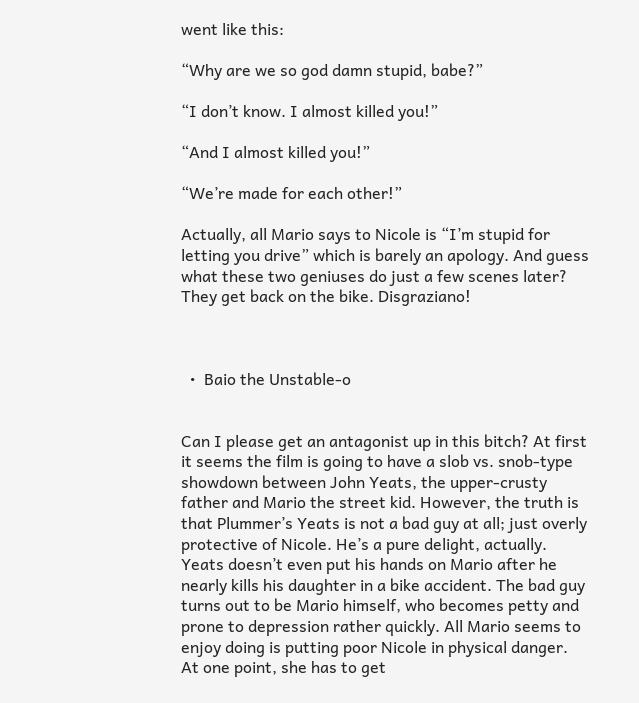went like this:

“Why are we so god damn stupid, babe?”

“I don’t know. I almost killed you!”

“And I almost killed you!”

“We’re made for each other!”

Actually, all Mario says to Nicole is “I’m stupid for letting you drive” which is barely an apology. And guess what these two geniuses do just a few scenes later? They get back on the bike. Disgraziano!



  •  Baio the Unstable-o


Can I please get an antagonist up in this bitch? At first it seems the film is going to have a slob vs. snob-type showdown between John Yeats, the upper-crusty father and Mario the street kid. However, the truth is that Plummer’s Yeats is not a bad guy at all; just overly protective of Nicole. He’s a pure delight, actually. Yeats doesn’t even put his hands on Mario after he nearly kills his daughter in a bike accident. The bad guy turns out to be Mario himself, who becomes petty and prone to depression rather quickly. All Mario seems to enjoy doing is putting poor Nicole in physical danger. At one point, she has to get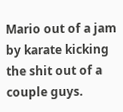Mario out of a jam by karate kicking the shit out of a couple guys.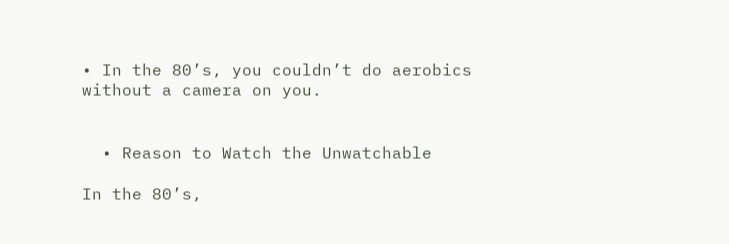• In the 80’s, you couldn’t do aerobics without a camera on you.


  • Reason to Watch the Unwatchable

In the 80’s,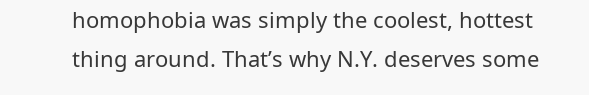homophobia was simply the coolest, hottest thing around. That’s why N.Y. deserves some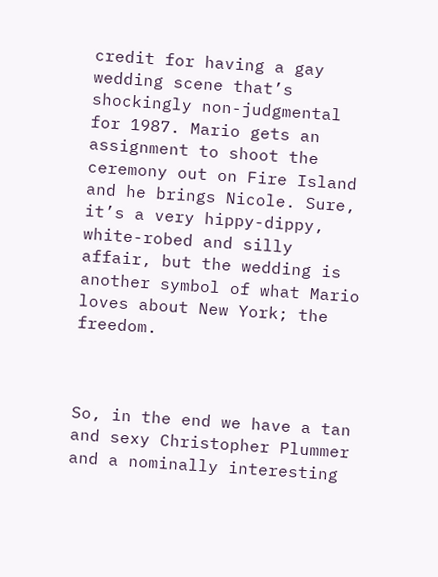credit for having a gay wedding scene that’s shockingly non-judgmental for 1987. Mario gets an assignment to shoot the ceremony out on Fire Island and he brings Nicole. Sure, it’s a very hippy-dippy, white-robed and silly affair, but the wedding is another symbol of what Mario loves about New York; the freedom.



So, in the end we have a tan and sexy Christopher Plummer and a nominally interesting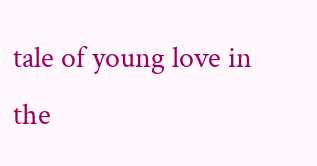tale of young love in the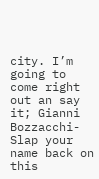city. I’m going to come right out an say it; Gianni Bozzacchi- Slap your name back on this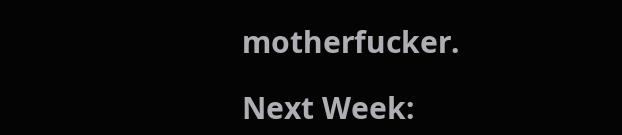motherfucker.

Next Week: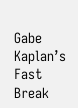Gabe Kaplan’s Fast Break